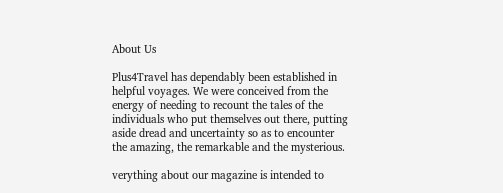About Us

Plus4Travel has dependably been established in helpful voyages. We were conceived from the energy of needing to recount the tales of the individuals who put themselves out there, putting aside dread and uncertainty so as to encounter the amazing, the remarkable and the mysterious.

verything about our magazine is intended to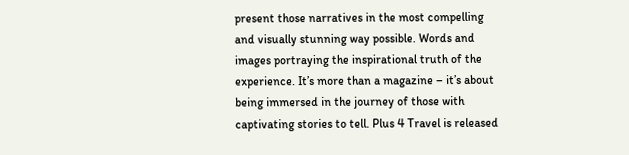present those narratives in the most compelling and visually stunning way possible. Words and images portraying the inspirational truth of the experience. It’s more than a magazine – it’s about being immersed in the journey of those with captivating stories to tell. Plus 4 Travel is released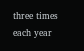three times each year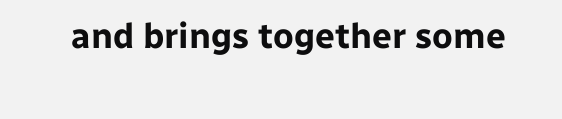and brings together some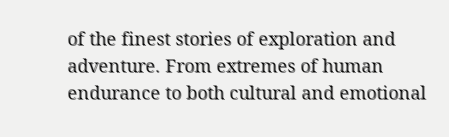of the finest stories of exploration and adventure. From extremes of human endurance to both cultural and emotional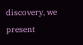discovery, we present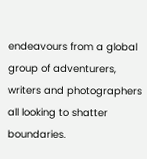endeavours from a global group of adventurers, writers and photographers all looking to shatter boundaries.